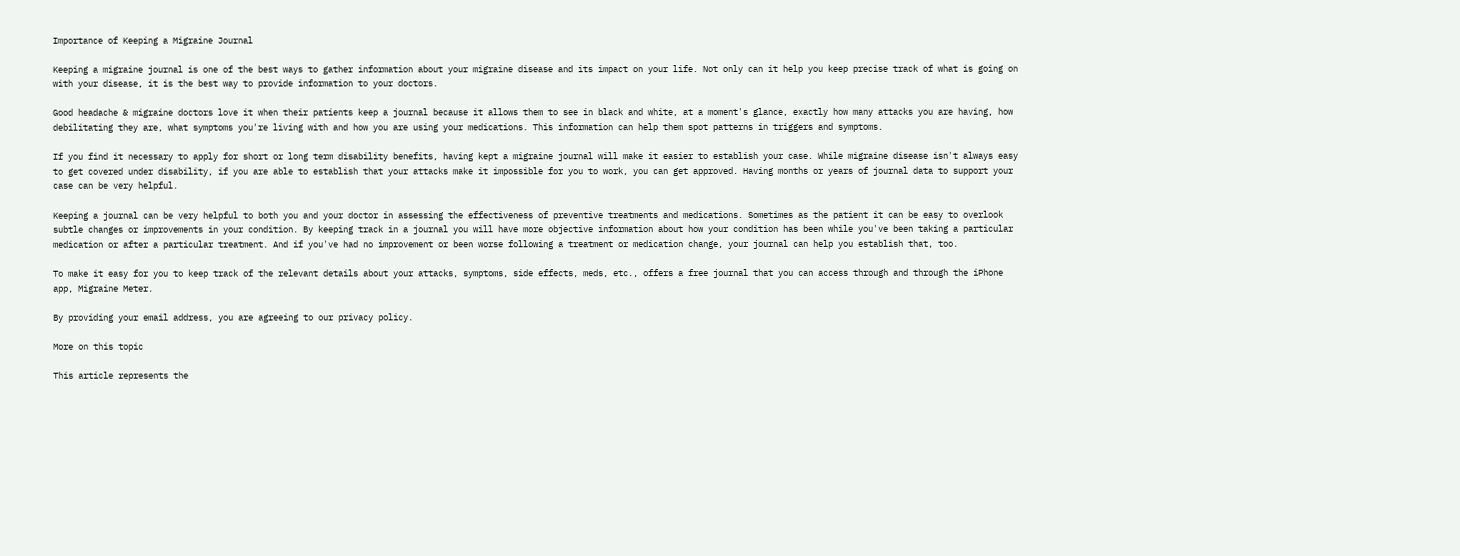Importance of Keeping a Migraine Journal

Keeping a migraine journal is one of the best ways to gather information about your migraine disease and its impact on your life. Not only can it help you keep precise track of what is going on with your disease, it is the best way to provide information to your doctors.

Good headache & migraine doctors love it when their patients keep a journal because it allows them to see in black and white, at a moment's glance, exactly how many attacks you are having, how debilitating they are, what symptoms you're living with and how you are using your medications. This information can help them spot patterns in triggers and symptoms.

If you find it necessary to apply for short or long term disability benefits, having kept a migraine journal will make it easier to establish your case. While migraine disease isn't always easy to get covered under disability, if you are able to establish that your attacks make it impossible for you to work, you can get approved. Having months or years of journal data to support your case can be very helpful.

Keeping a journal can be very helpful to both you and your doctor in assessing the effectiveness of preventive treatments and medications. Sometimes as the patient it can be easy to overlook subtle changes or improvements in your condition. By keeping track in a journal you will have more objective information about how your condition has been while you've been taking a particular medication or after a particular treatment. And if you've had no improvement or been worse following a treatment or medication change, your journal can help you establish that, too.

To make it easy for you to keep track of the relevant details about your attacks, symptoms, side effects, meds, etc., offers a free journal that you can access through and through the iPhone app, Migraine Meter.

By providing your email address, you are agreeing to our privacy policy.

More on this topic

This article represents the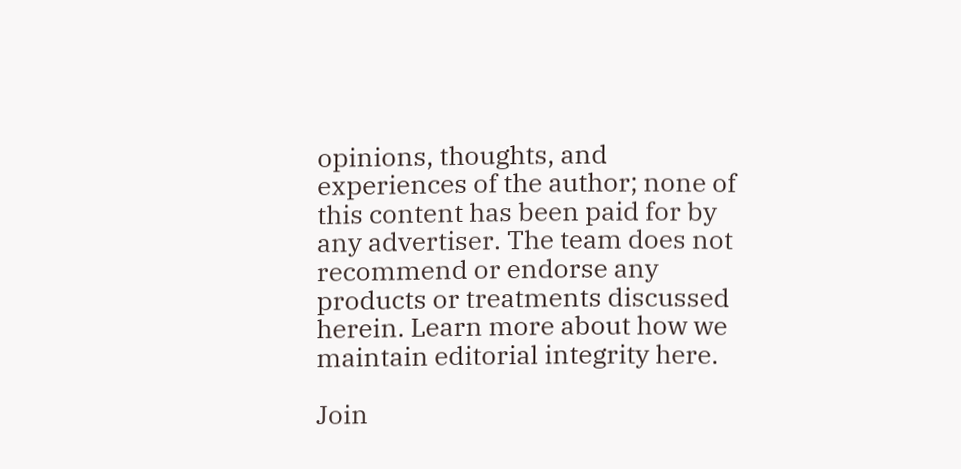opinions, thoughts, and experiences of the author; none of this content has been paid for by any advertiser. The team does not recommend or endorse any products or treatments discussed herein. Learn more about how we maintain editorial integrity here.

Join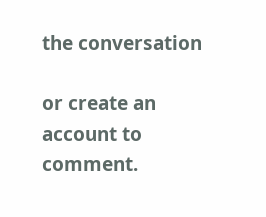the conversation

or create an account to comment.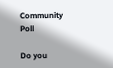Community Poll

Do you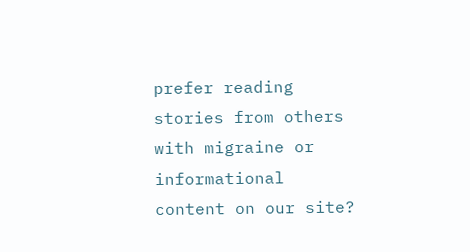prefer reading stories from others with migraine or informational content on our site?